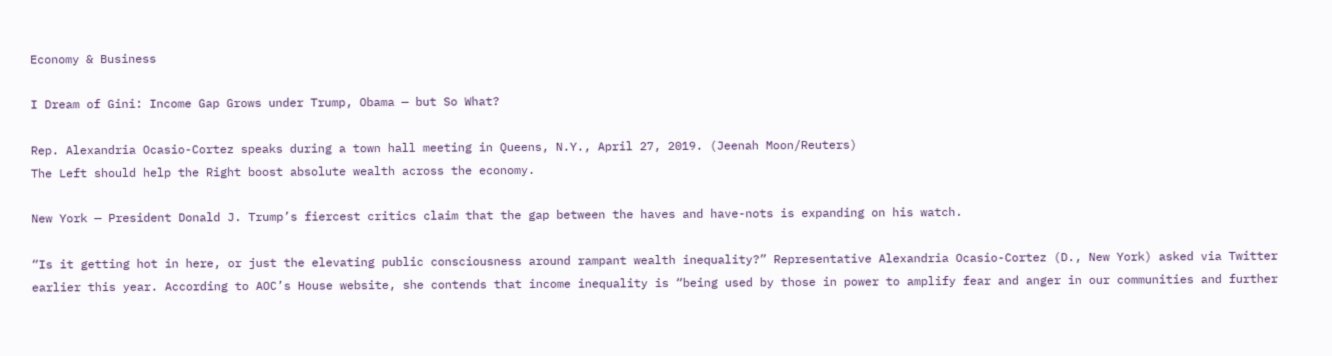Economy & Business

I Dream of Gini: Income Gap Grows under Trump, Obama — but So What?

Rep. Alexandria Ocasio-Cortez speaks during a town hall meeting in Queens, N.Y., April 27, 2019. (Jeenah Moon/Reuters)
The Left should help the Right boost absolute wealth across the economy.

New York — President Donald J. Trump’s fiercest critics claim that the gap between the haves and have-nots is expanding on his watch.

“Is it getting hot in here, or just the elevating public consciousness around rampant wealth inequality?” Representative Alexandria Ocasio-Cortez (D., New York) asked via Twitter earlier this year. According to AOC’s House website, she contends that income inequality is “being used by those in power to amplify fear and anger in our communities and further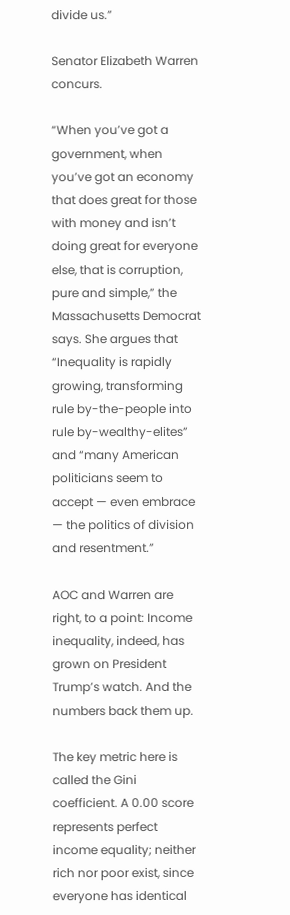divide us.”

Senator Elizabeth Warren concurs.

“When you’ve got a government, when you’ve got an economy that does great for those with money and isn’t doing great for everyone else, that is corruption, pure and simple,” the Massachusetts Democrat says. She argues that “Inequality is rapidly growing, transforming rule by-the-people into rule by-wealthy-elites” and “many American politicians seem to accept — even embrace — the politics of division and resentment.”

AOC and Warren are right, to a point: Income inequality, indeed, has grown on President Trump’s watch. And the numbers back them up.

The key metric here is called the Gini coefficient. A 0.00 score represents perfect income equality; neither rich nor poor exist, since everyone has identical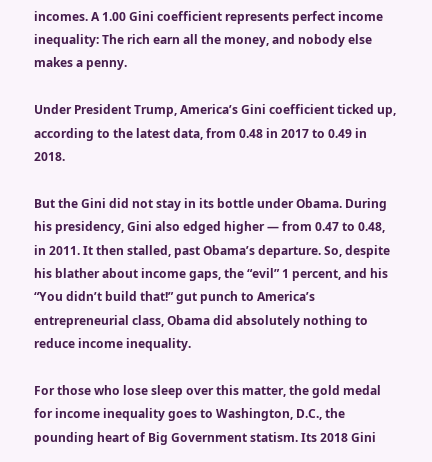incomes. A 1.00 Gini coefficient represents perfect income inequality: The rich earn all the money, and nobody else makes a penny.

Under President Trump, America’s Gini coefficient ticked up, according to the latest data, from 0.48 in 2017 to 0.49 in 2018.

But the Gini did not stay in its bottle under Obama. During his presidency, Gini also edged higher — from 0.47 to 0.48, in 2011. It then stalled, past Obama’s departure. So, despite his blather about income gaps, the “evil” 1 percent, and his “You didn’t build that!” gut punch to America’s entrepreneurial class, Obama did absolutely nothing to reduce income inequality.

For those who lose sleep over this matter, the gold medal for income inequality goes to Washington, D.C., the pounding heart of Big Government statism. Its 2018 Gini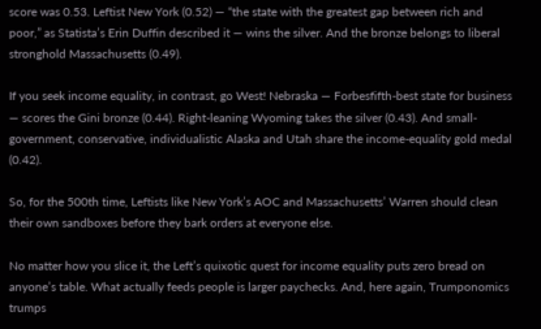score was 0.53. Leftist New York (0.52) — “the state with the greatest gap between rich and poor,” as Statista’s Erin Duffin described it — wins the silver. And the bronze belongs to liberal stronghold Massachusetts (0.49).

If you seek income equality, in contrast, go West! Nebraska — Forbesfifth-best state for business — scores the Gini bronze (0.44). Right-leaning Wyoming takes the silver (0.43). And small-government, conservative, individualistic Alaska and Utah share the income-equality gold medal (0.42).

So, for the 500th time, Leftists like New York’s AOC and Massachusetts’ Warren should clean their own sandboxes before they bark orders at everyone else.

No matter how you slice it, the Left’s quixotic quest for income equality puts zero bread on anyone’s table. What actually feeds people is larger paychecks. And, here again, Trumponomics trumps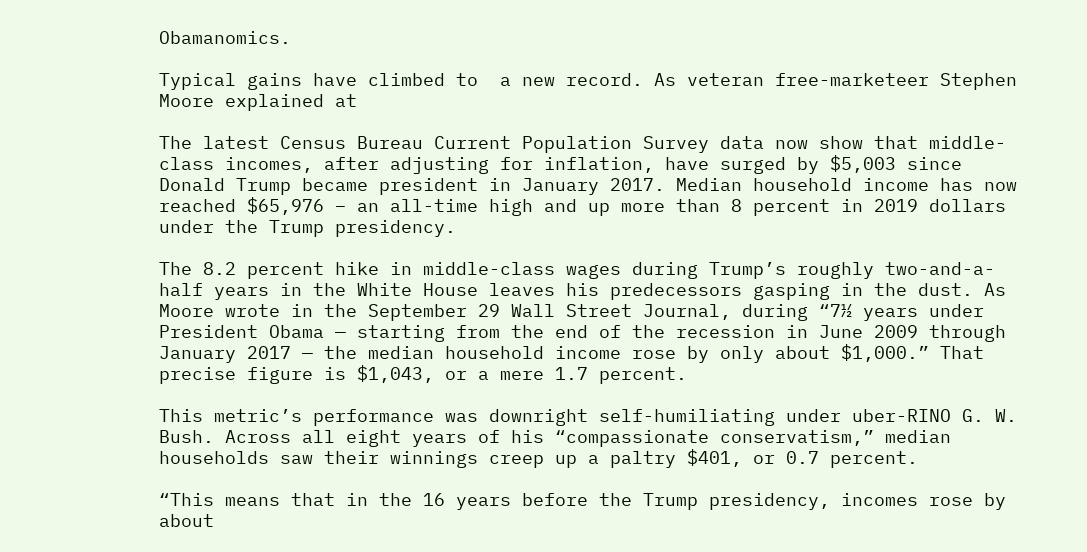Obamanomics.

Typical gains have climbed to  a new record. As veteran free-marketeer Stephen Moore explained at

The latest Census Bureau Current Population Survey data now show that middle-class incomes, after adjusting for inflation, have surged by $5,003 since Donald Trump became president in January 2017. Median household income has now reached $65,976 – an all-time high and up more than 8 percent in 2019 dollars under the Trump presidency.

The 8.2 percent hike in middle-class wages during Trump’s roughly two-and-a-half years in the White House leaves his predecessors gasping in the dust. As Moore wrote in the September 29 Wall Street Journal, during “7½ years under President Obama — starting from the end of the recession in June 2009 through January 2017 — the median household income rose by only about $1,000.” That precise figure is $1,043, or a mere 1.7 percent.

This metric’s performance was downright self-humiliating under uber-RINO G. W. Bush. Across all eight years of his “compassionate conservatism,” median households saw their winnings creep up a paltry $401, or 0.7 percent.

“This means that in the 16 years before the Trump presidency, incomes rose by about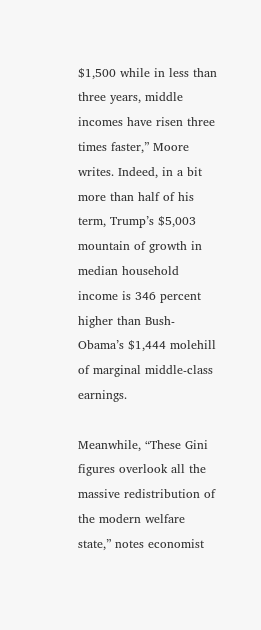$1,500 while in less than three years, middle incomes have risen three times faster,” Moore writes. Indeed, in a bit more than half of his term, Trump’s $5,003 mountain of growth in median household income is 346 percent higher than Bush-Obama’s $1,444 molehill of marginal middle-class earnings.

Meanwhile, “These Gini figures overlook all the massive redistribution of the modern welfare state,” notes economist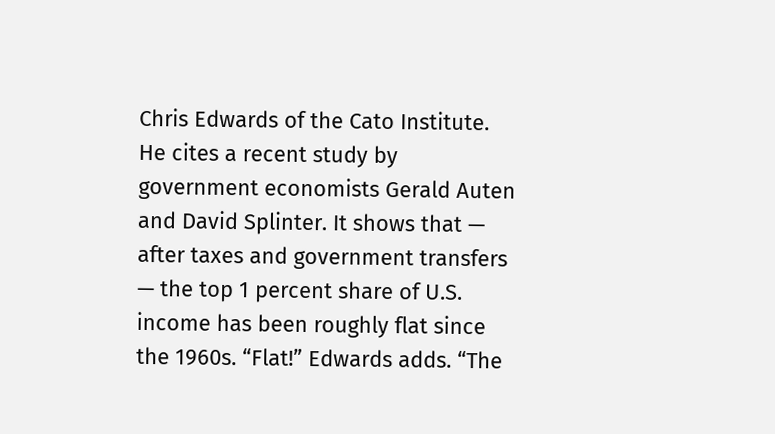Chris Edwards of the Cato Institute. He cites a recent study by government economists Gerald Auten and David Splinter. It shows that — after taxes and government transfers — the top 1 percent share of U.S. income has been roughly flat since the 1960s. “Flat!” Edwards adds. “The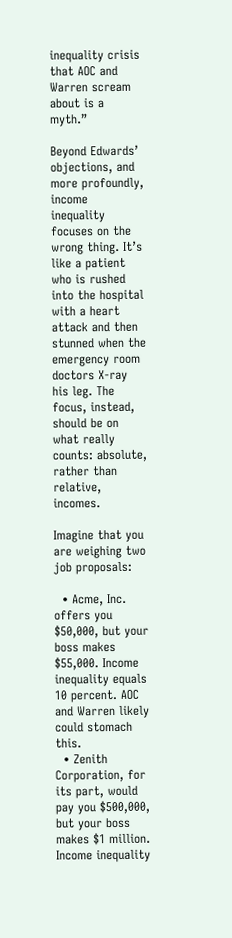inequality crisis that AOC and Warren scream about is a myth.”

Beyond Edwards’ objections, and more profoundly, income inequality focuses on the wrong thing. It’s like a patient who is rushed into the hospital with a heart attack and then stunned when the emergency room doctors X-ray his leg. The focus, instead, should be on what really counts: absolute, rather than relative, incomes.

Imagine that you are weighing two job proposals:

  • Acme, Inc. offers you $50,000, but your boss makes $55,000. Income inequality equals 10 percent. AOC and Warren likely could stomach this.
  • Zenith Corporation, for its part, would pay you $500,000, but your boss makes $1 million. Income inequality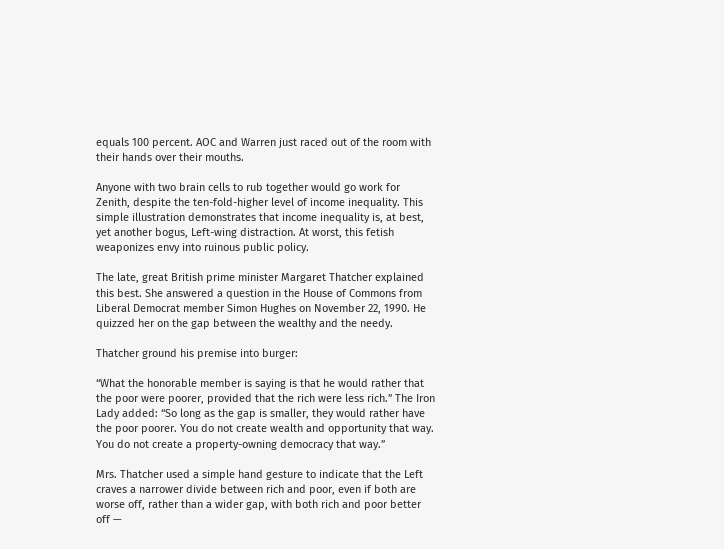equals 100 percent. AOC and Warren just raced out of the room with their hands over their mouths.

Anyone with two brain cells to rub together would go work for Zenith, despite the ten-fold-higher level of income inequality. This simple illustration demonstrates that income inequality is, at best, yet another bogus, Left-wing distraction. At worst, this fetish weaponizes envy into ruinous public policy.

The late, great British prime minister Margaret Thatcher explained this best. She answered a question in the House of Commons from Liberal Democrat member Simon Hughes on November 22, 1990. He quizzed her on the gap between the wealthy and the needy.

Thatcher ground his premise into burger:

“What the honorable member is saying is that he would rather that the poor were poorer, provided that the rich were less rich.” The Iron Lady added: “So long as the gap is smaller, they would rather have the poor poorer. You do not create wealth and opportunity that way. You do not create a property-owning democracy that way.”

Mrs. Thatcher used a simple hand gesture to indicate that the Left craves a narrower divide between rich and poor, even if both are worse off, rather than a wider gap, with both rich and poor better off —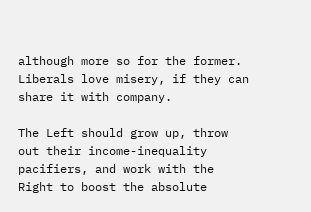although more so for the former. Liberals love misery, if they can share it with company.

The Left should grow up, throw out their income-inequality pacifiers, and work with the  Right to boost the absolute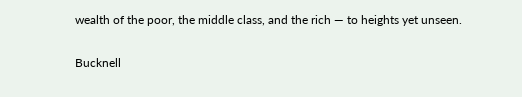wealth of the poor, the middle class, and the rich — to heights yet unseen.

Bucknell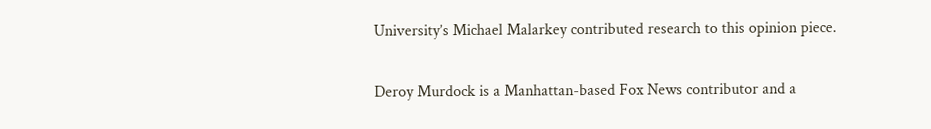University’s Michael Malarkey contributed research to this opinion piece.

Deroy Murdock is a Manhattan-based Fox News contributor and a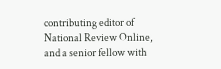contributing editor of National Review Online, and a senior fellow with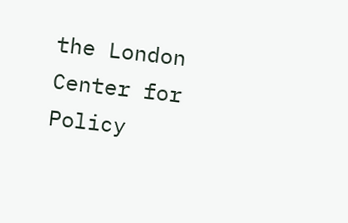the London Center for Policy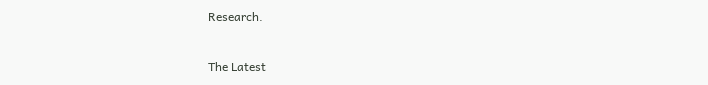Research.


The Latest